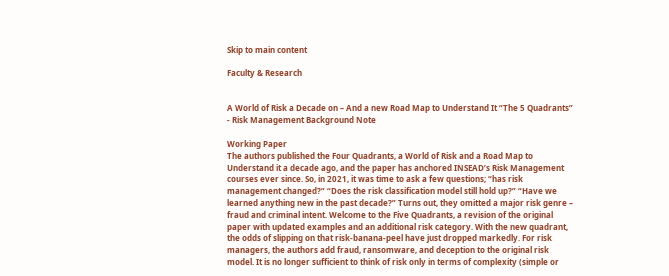Skip to main content

Faculty & Research


A World of Risk a Decade on – And a new Road Map to Understand It “The 5 Quadrants” - Risk Management Background Note

Working Paper
The authors published the Four Quadrants, a World of Risk and a Road Map to Understand it a decade ago, and the paper has anchored INSEAD’s Risk Management courses ever since. So, in 2021, it was time to ask a few questions; “has risk management changed?” “Does the risk classification model still hold up?” “Have we learned anything new in the past decade?” Turns out, they omitted a major risk genre – fraud and criminal intent. Welcome to the Five Quadrants, a revision of the original paper with updated examples and an additional risk category. With the new quadrant, the odds of slipping on that risk-banana-peel have just dropped markedly. For risk managers, the authors add fraud, ransomware, and deception to the original risk model. It is no longer sufficient to think of risk only in terms of complexity (simple or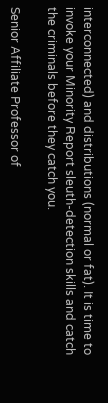interconnected) and distributions (normal or fat). It is time to invoke your Minority Report sleuth-detection skills and catch the criminals before they catch you.

Senior Affiliate Professor of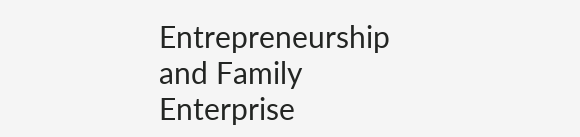Entrepreneurship and Family Enterprise